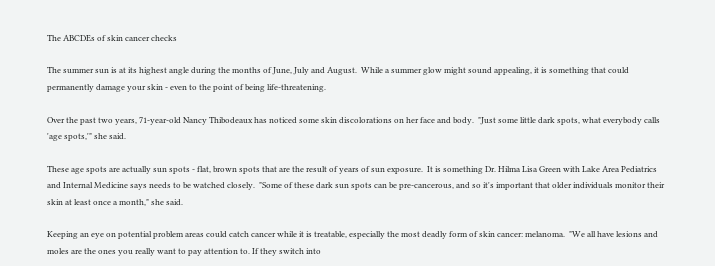The ABCDEs of skin cancer checks

The summer sun is at its highest angle during the months of June, July and August.  While a summer glow might sound appealing, it is something that could permanently damage your skin - even to the point of being life-threatening.

Over the past two years, 71-year-old Nancy Thibodeaux has noticed some skin discolorations on her face and body.  "Just some little dark spots, what everybody calls 'age spots,'" she said.

These age spots are actually sun spots - flat, brown spots that are the result of years of sun exposure.  It is something Dr. Hilma Lisa Green with Lake Area Pediatrics and Internal Medicine says needs to be watched closely.  "Some of these dark sun spots can be pre-cancerous, and so it's important that older individuals monitor their skin at least once a month," she said.

Keeping an eye on potential problem areas could catch cancer while it is treatable, especially the most deadly form of skin cancer: melanoma.  "We all have lesions and moles are the ones you really want to pay attention to. If they switch into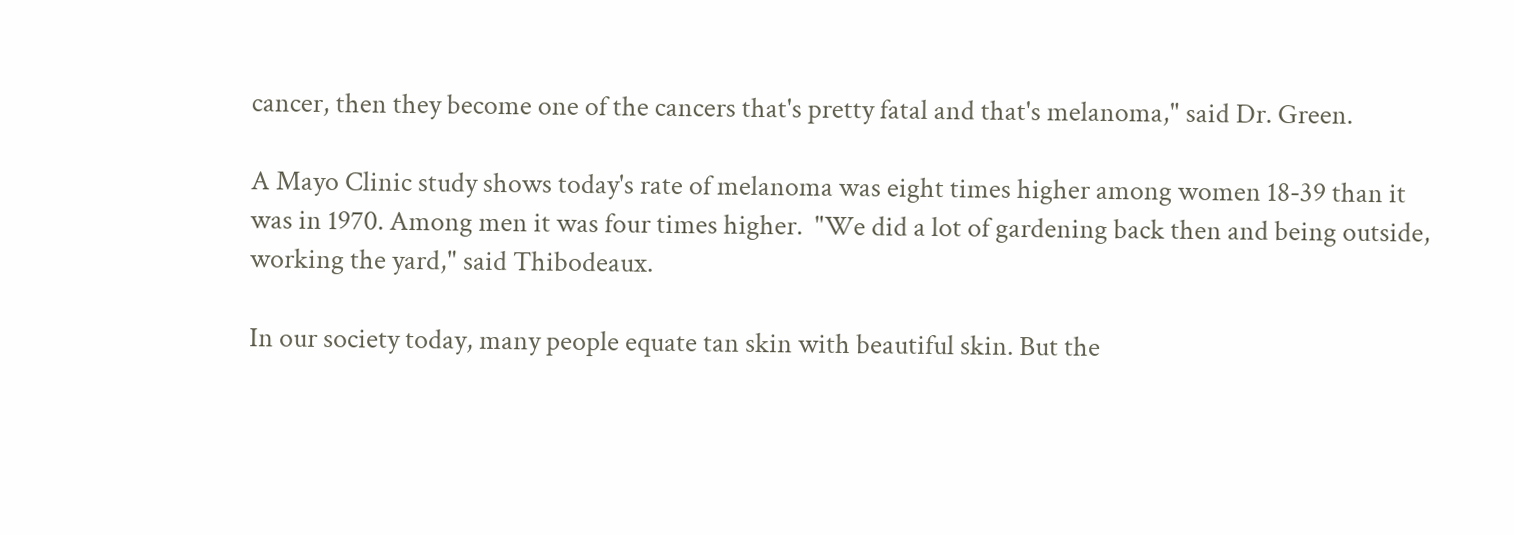cancer, then they become one of the cancers that's pretty fatal and that's melanoma," said Dr. Green.

A Mayo Clinic study shows today's rate of melanoma was eight times higher among women 18-39 than it was in 1970. Among men it was four times higher.  "We did a lot of gardening back then and being outside, working the yard," said Thibodeaux.

In our society today, many people equate tan skin with beautiful skin. But the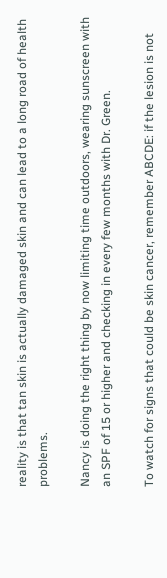reality is that tan skin is actually damaged skin and can lead to a long road of health problems.

Nancy is doing the right thing by now limiting time outdoors, wearing sunscreen with an SPF of 15 or higher and checking in every few months with Dr. Green.

To watch for signs that could be skin cancer, remember ABCDE: if the lesion is not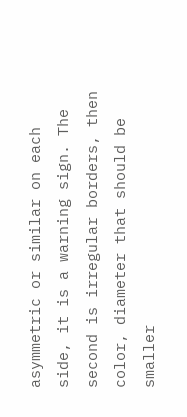asymmetric or similar on each side, it is a warning sign. The second is irregular borders, then color, diameter that should be smaller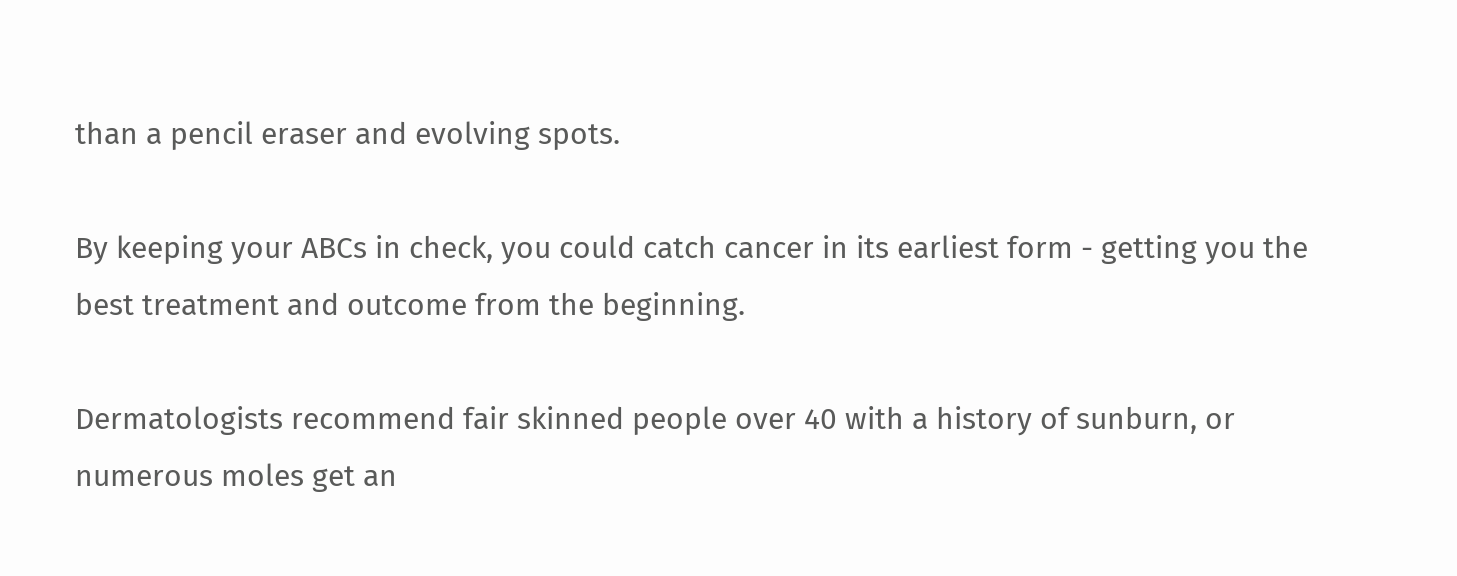than a pencil eraser and evolving spots.

By keeping your ABCs in check, you could catch cancer in its earliest form - getting you the best treatment and outcome from the beginning.

Dermatologists recommend fair skinned people over 40 with a history of sunburn, or numerous moles get an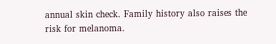annual skin check. Family history also raises the risk for melanoma.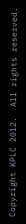Copyright KPLC 2012.  All rights reserved.